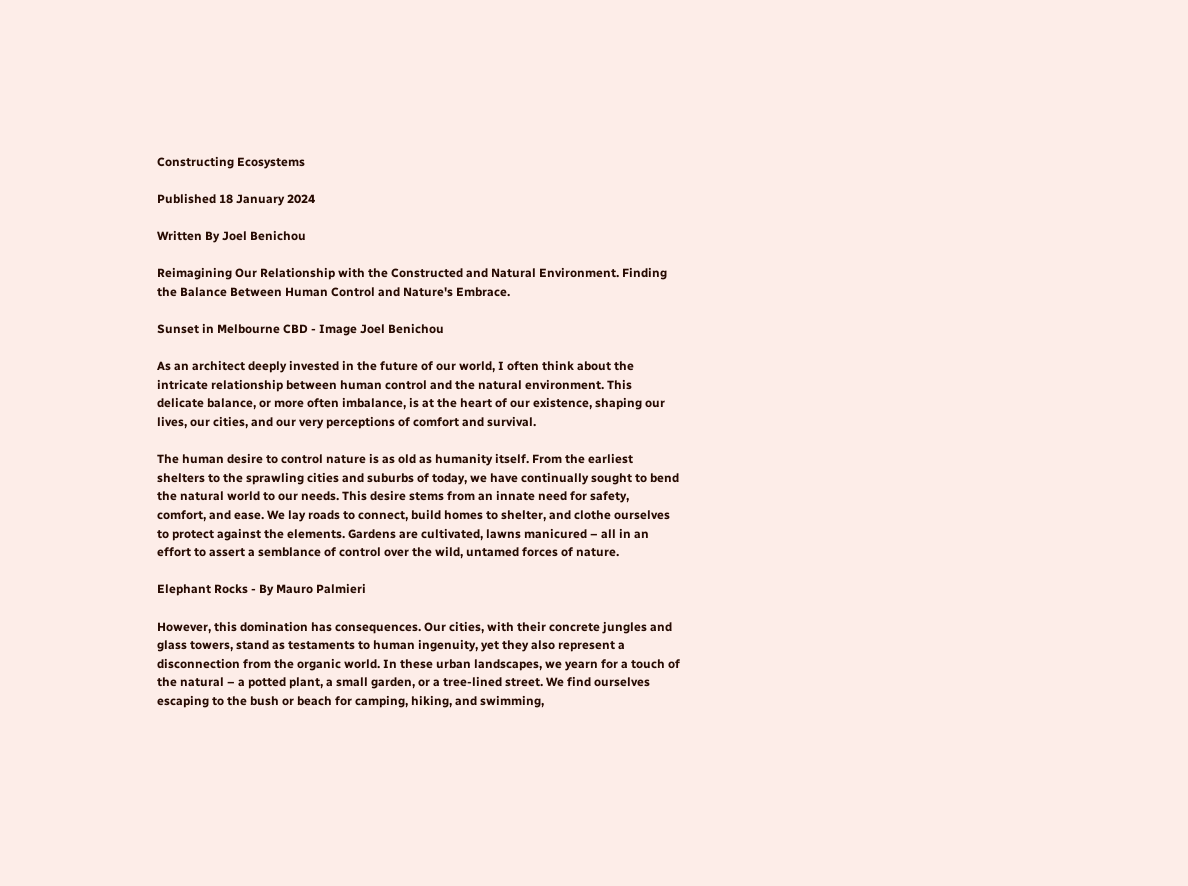Constructing Ecosystems

Published 18 January 2024

Written By Joel Benichou

Reimagining Our Relationship with the Constructed and Natural Environment. Finding the Balance Between Human Control and Nature's Embrace.

Sunset in Melbourne CBD - Image Joel Benichou

As an architect deeply invested in the future of our world, I often think about the intricate relationship between human control and the natural environment. This delicate balance, or more often imbalance, is at the heart of our existence, shaping our lives, our cities, and our very perceptions of comfort and survival.

The human desire to control nature is as old as humanity itself. From the earliest shelters to the sprawling cities and suburbs of today, we have continually sought to bend the natural world to our needs. This desire stems from an innate need for safety, comfort, and ease. We lay roads to connect, build homes to shelter, and clothe ourselves to protect against the elements. Gardens are cultivated, lawns manicured – all in an effort to assert a semblance of control over the wild, untamed forces of nature.

Elephant Rocks - By Mauro Palmieri

However, this domination has consequences. Our cities, with their concrete jungles and glass towers, stand as testaments to human ingenuity, yet they also represent a disconnection from the organic world. In these urban landscapes, we yearn for a touch of the natural – a potted plant, a small garden, or a tree-lined street. We find ourselves escaping to the bush or beach for camping, hiking, and swimming,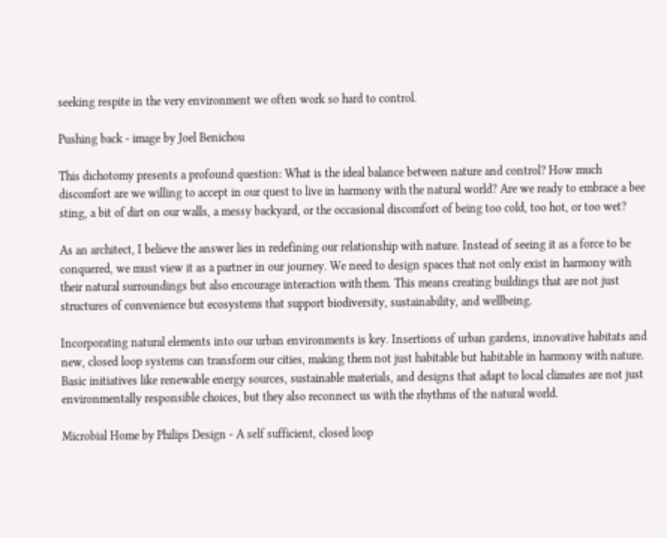seeking respite in the very environment we often work so hard to control.

Pushing back - image by Joel Benichou

This dichotomy presents a profound question: What is the ideal balance between nature and control? How much discomfort are we willing to accept in our quest to live in harmony with the natural world? Are we ready to embrace a bee sting, a bit of dirt on our walls, a messy backyard, or the occasional discomfort of being too cold, too hot, or too wet?

As an architect, I believe the answer lies in redefining our relationship with nature. Instead of seeing it as a force to be conquered, we must view it as a partner in our journey. We need to design spaces that not only exist in harmony with their natural surroundings but also encourage interaction with them. This means creating buildings that are not just structures of convenience but ecosystems that support biodiversity, sustainability, and wellbeing.

Incorporating natural elements into our urban environments is key. Insertions of urban gardens, innovative habitats and new, closed loop systems can transform our cities, making them not just habitable but habitable in harmony with nature. Basic initiatives like renewable energy sources, sustainable materials, and designs that adapt to local climates are not just environmentally responsible choices, but they also reconnect us with the rhythms of the natural world.

Microbial Home by Philips Design - A self sufficient, closed loop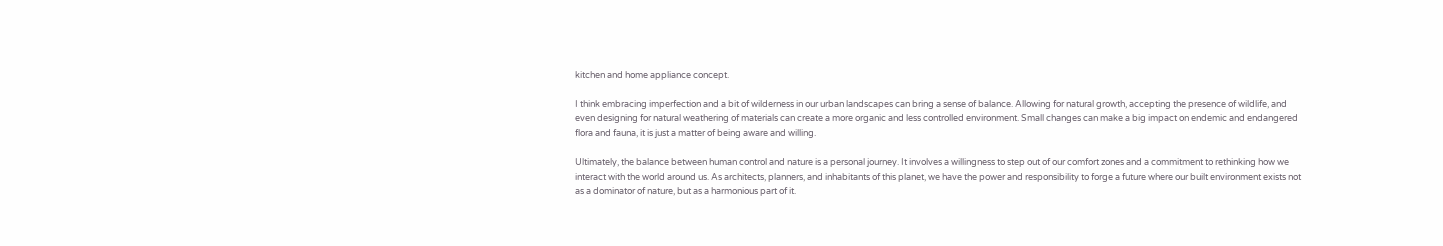kitchen and home appliance concept.

I think embracing imperfection and a bit of wilderness in our urban landscapes can bring a sense of balance. Allowing for natural growth, accepting the presence of wildlife, and even designing for natural weathering of materials can create a more organic and less controlled environment. Small changes can make a big impact on endemic and endangered flora and fauna, it is just a matter of being aware and willing.

Ultimately, the balance between human control and nature is a personal journey. It involves a willingness to step out of our comfort zones and a commitment to rethinking how we interact with the world around us. As architects, planners, and inhabitants of this planet, we have the power and responsibility to forge a future where our built environment exists not as a dominator of nature, but as a harmonious part of it.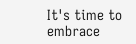It's time to embrace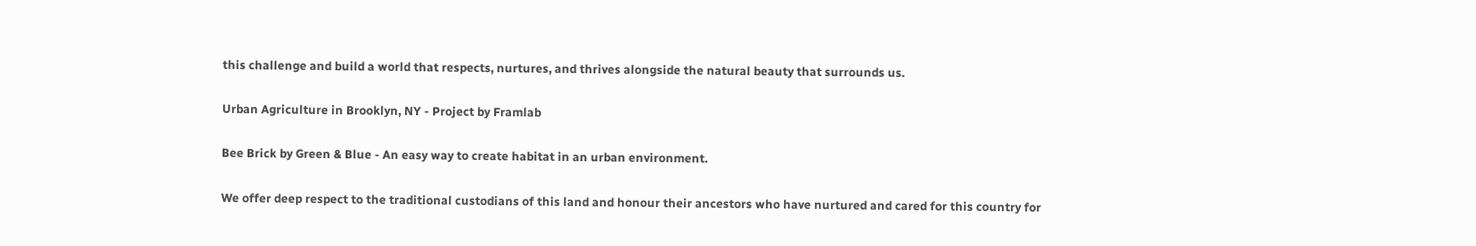this challenge and build a world that respects, nurtures, and thrives alongside the natural beauty that surrounds us.

Urban Agriculture in Brooklyn, NY - Project by Framlab

Bee Brick by Green & Blue - An easy way to create habitat in an urban environment.

We offer deep respect to the traditional custodians of this land and honour their ancestors who have nurtured and cared for this country for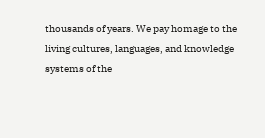thousands of years. We pay homage to the living cultures, languages, and knowledge systems of the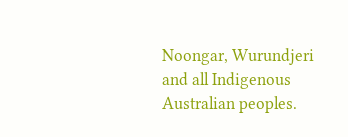Noongar, Wurundjeri and all Indigenous Australian peoples.